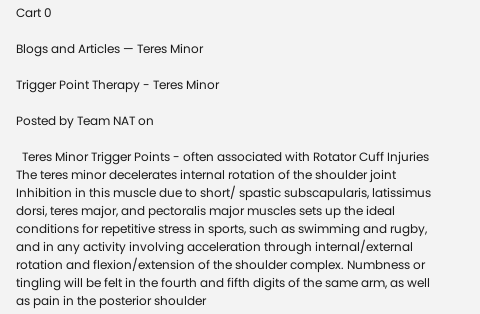Cart 0

Blogs and Articles — Teres Minor

Trigger Point Therapy - Teres Minor

Posted by Team NAT on

  Teres Minor Trigger Points - often associated with Rotator Cuff Injuries   The teres minor decelerates internal rotation of the shoulder joint Inhibition in this muscle due to short/ spastic subscapularis, latissimus dorsi, teres major, and pectoralis major muscles sets up the ideal conditions for repetitive stress in sports, such as swimming and rugby, and in any activity involving acceleration through internal/external rotation and flexion/extension of the shoulder complex. Numbness or tingling will be felt in the fourth and fifth digits of the same arm, as well as pain in the posterior shoulder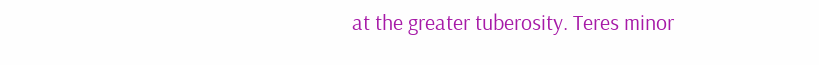at the greater tuberosity. Teres minor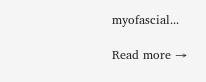myofascial...

Read more →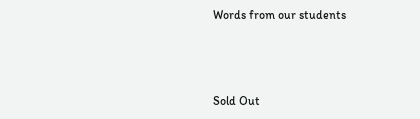Words from our students



Sold Out